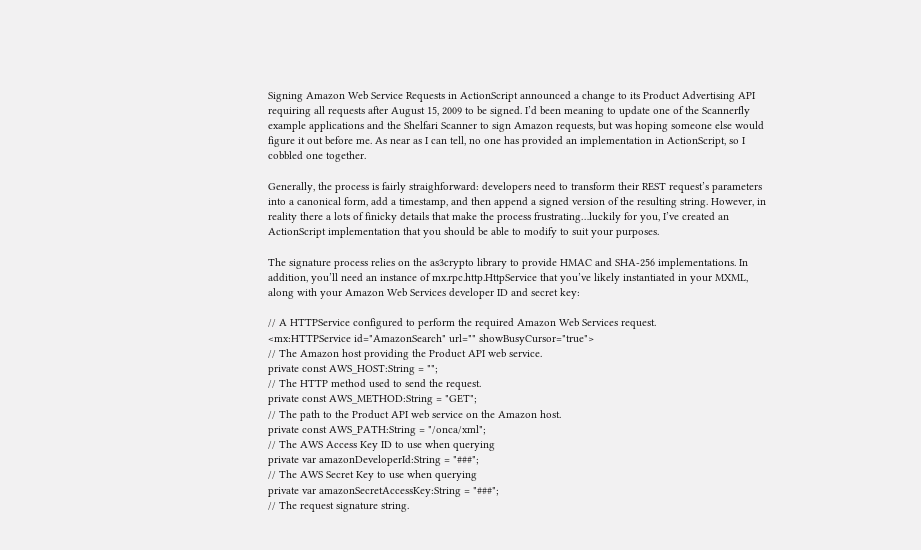Signing Amazon Web Service Requests in ActionScript announced a change to its Product Advertising API requiring all requests after August 15, 2009 to be signed. I’d been meaning to update one of the Scannerfly example applications and the Shelfari Scanner to sign Amazon requests, but was hoping someone else would figure it out before me. As near as I can tell, no one has provided an implementation in ActionScript, so I cobbled one together.

Generally, the process is fairly straighforward: developers need to transform their REST request’s parameters into a canonical form, add a timestamp, and then append a signed version of the resulting string. However, in reality there a lots of finicky details that make the process frustrating…luckily for you, I’ve created an ActionScript implementation that you should be able to modify to suit your purposes.

The signature process relies on the as3crypto library to provide HMAC and SHA-256 implementations. In addition, you’ll need an instance of mx.rpc.http.HttpService that you’ve likely instantiated in your MXML, along with your Amazon Web Services developer ID and secret key:

// A HTTPService configured to perform the required Amazon Web Services request.
<mx:HTTPService id="AmazonSearch" url="" showBusyCursor="true">
// The Amazon host providing the Product API web service.
private const AWS_HOST:String = "";
// The HTTP method used to send the request.
private const AWS_METHOD:String = "GET";
// The path to the Product API web service on the Amazon host.
private const AWS_PATH:String = "/onca/xml";
// The AWS Access Key ID to use when querying
private var amazonDeveloperId:String = "###";
// The AWS Secret Key to use when querying
private var amazonSecretAccessKey:String = "###";
// The request signature string.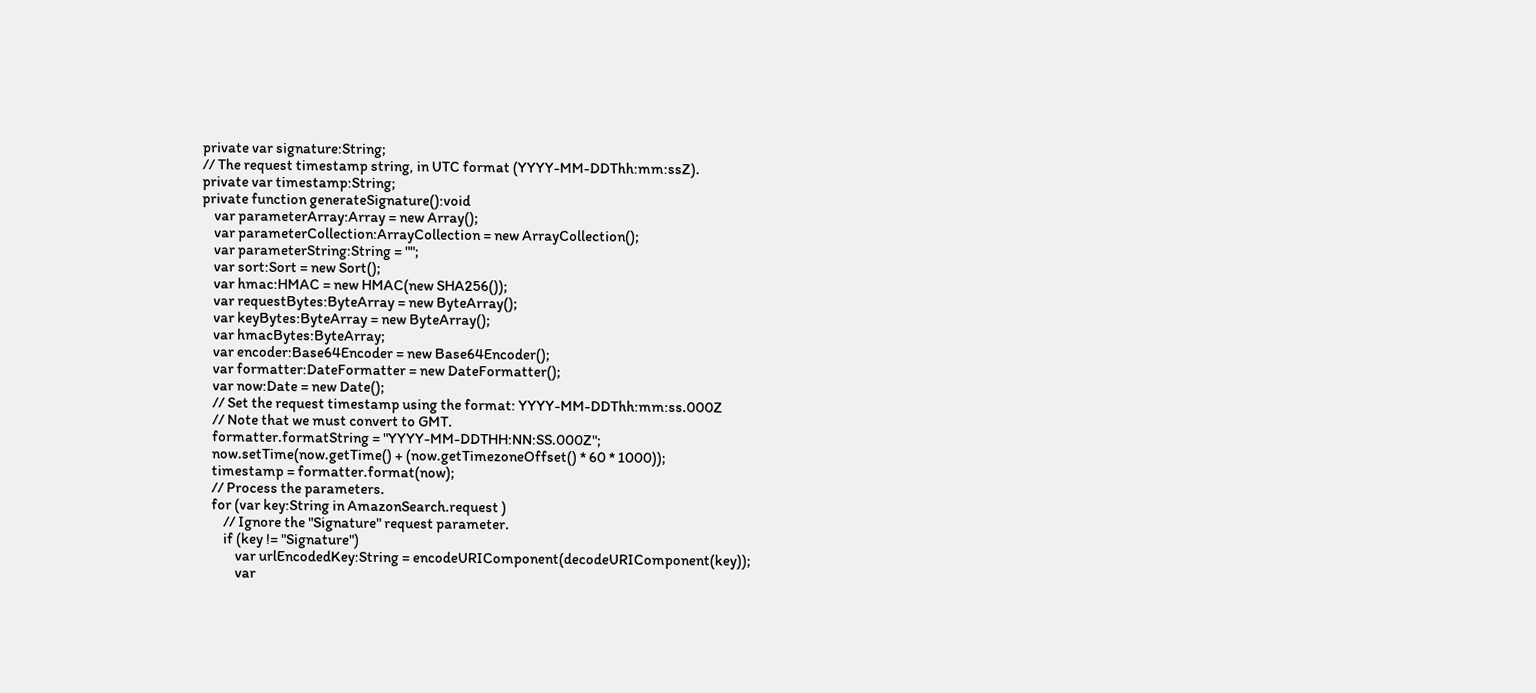private var signature:String;
// The request timestamp string, in UTC format (YYYY-MM-DDThh:mm:ssZ).
private var timestamp:String;
private function generateSignature():void
    var parameterArray:Array = new Array();
    var parameterCollection:ArrayCollection = new ArrayCollection();
    var parameterString:String = "";
    var sort:Sort = new Sort();
    var hmac:HMAC = new HMAC(new SHA256());
    var requestBytes:ByteArray = new ByteArray();
    var keyBytes:ByteArray = new ByteArray();
    var hmacBytes:ByteArray;
    var encoder:Base64Encoder = new Base64Encoder();
    var formatter:DateFormatter = new DateFormatter();
    var now:Date = new Date();
    // Set the request timestamp using the format: YYYY-MM-DDThh:mm:ss.000Z
    // Note that we must convert to GMT.
    formatter.formatString = "YYYY-MM-DDTHH:NN:SS.000Z";
    now.setTime(now.getTime() + (now.getTimezoneOffset() * 60 * 1000));
    timestamp = formatter.format(now);
    // Process the parameters.
    for (var key:String in AmazonSearch.request )
        // Ignore the "Signature" request parameter.
        if (key != "Signature")
            var urlEncodedKey:String = encodeURIComponent(decodeURIComponent(key));
            var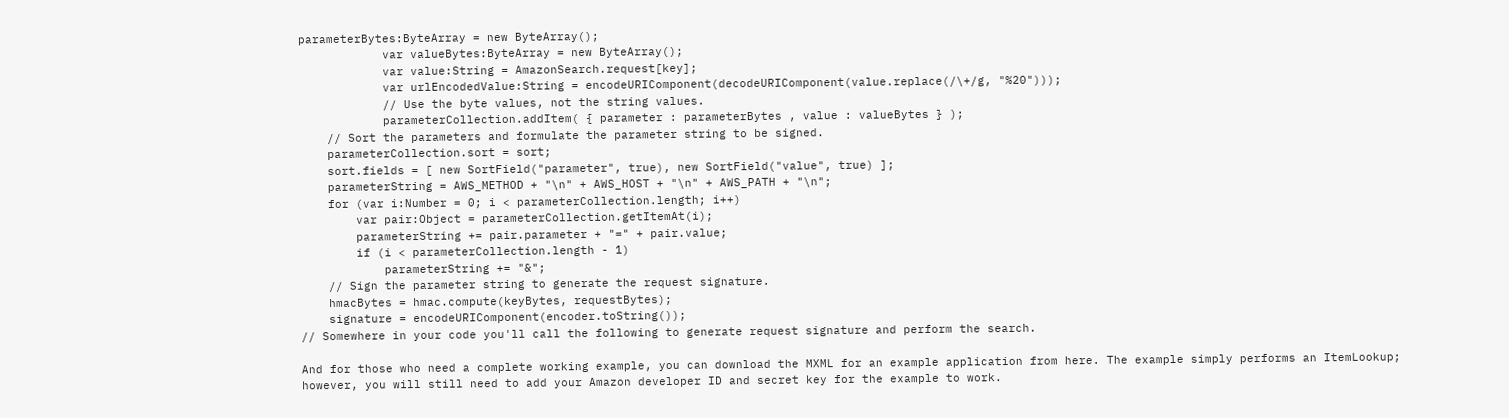parameterBytes:ByteArray = new ByteArray();
            var valueBytes:ByteArray = new ByteArray();
            var value:String = AmazonSearch.request[key];
            var urlEncodedValue:String = encodeURIComponent(decodeURIComponent(value.replace(/\+/g, "%20")));
            // Use the byte values, not the string values.
            parameterCollection.addItem( { parameter : parameterBytes , value : valueBytes } );
    // Sort the parameters and formulate the parameter string to be signed.
    parameterCollection.sort = sort;
    sort.fields = [ new SortField("parameter", true), new SortField("value", true) ];
    parameterString = AWS_METHOD + "\n" + AWS_HOST + "\n" + AWS_PATH + "\n";
    for (var i:Number = 0; i < parameterCollection.length; i++)
        var pair:Object = parameterCollection.getItemAt(i);
        parameterString += pair.parameter + "=" + pair.value;
        if (i < parameterCollection.length - 1)
            parameterString += "&";
    // Sign the parameter string to generate the request signature.
    hmacBytes = hmac.compute(keyBytes, requestBytes);
    signature = encodeURIComponent(encoder.toString());
// Somewhere in your code you'll call the following to generate request signature and perform the search.

And for those who need a complete working example, you can download the MXML for an example application from here. The example simply performs an ItemLookup; however, you will still need to add your Amazon developer ID and secret key for the example to work.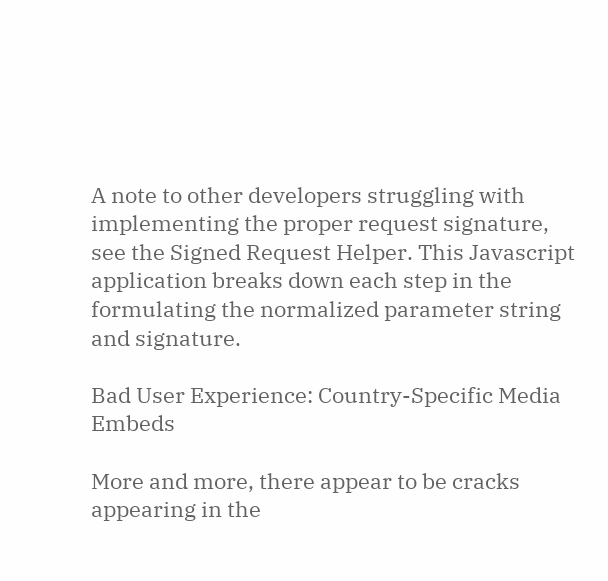A note to other developers struggling with implementing the proper request signature, see the Signed Request Helper. This Javascript application breaks down each step in the formulating the normalized parameter string and signature.

Bad User Experience: Country-Specific Media Embeds

More and more, there appear to be cracks appearing in the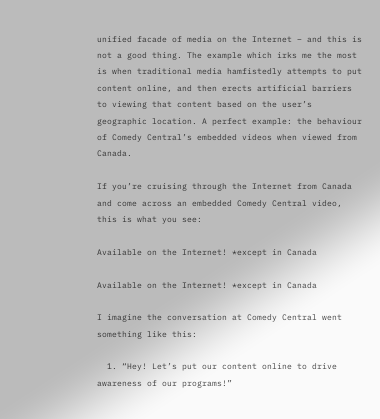unified facade of media on the Internet – and this is not a good thing. The example which irks me the most is when traditional media hamfistedly attempts to put content online, and then erects artificial barriers to viewing that content based on the user’s geographic location. A perfect example: the behaviour of Comedy Central’s embedded videos when viewed from Canada.

If you’re cruising through the Internet from Canada and come across an embedded Comedy Central video, this is what you see:

Available on the Internet! *except in Canada

Available on the Internet! *except in Canada

I imagine the conversation at Comedy Central went something like this:

  1. “Hey! Let’s put our content online to drive awareness of our programs!”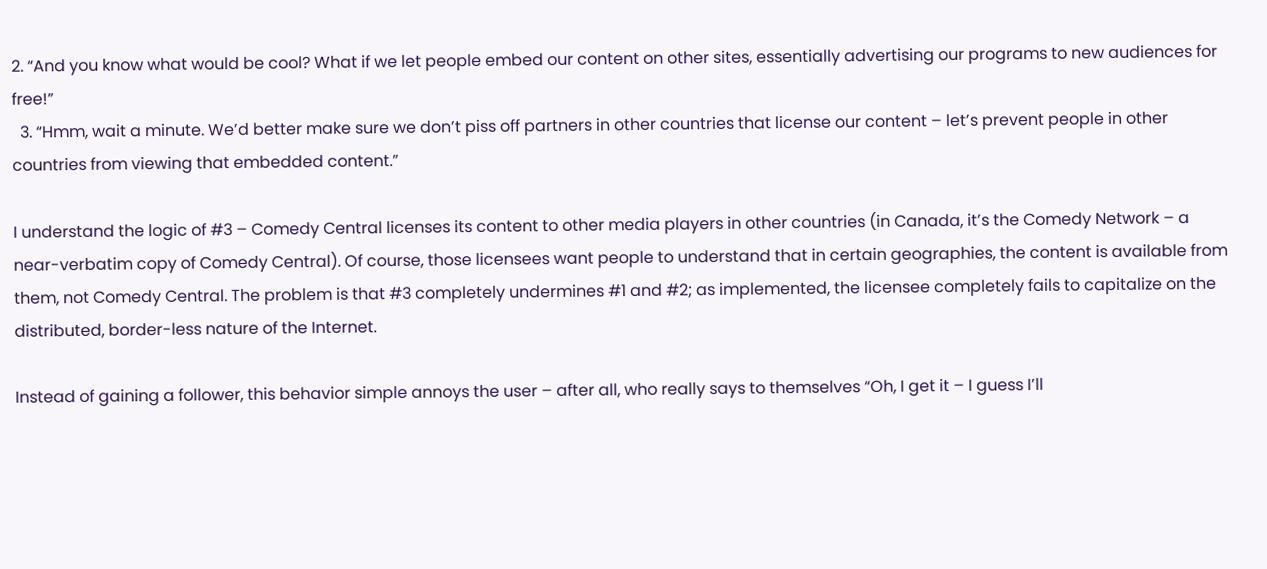2. “And you know what would be cool? What if we let people embed our content on other sites, essentially advertising our programs to new audiences for free!”
  3. “Hmm, wait a minute. We’d better make sure we don’t piss off partners in other countries that license our content – let’s prevent people in other countries from viewing that embedded content.”

I understand the logic of #3 – Comedy Central licenses its content to other media players in other countries (in Canada, it’s the Comedy Network – a near-verbatim copy of Comedy Central). Of course, those licensees want people to understand that in certain geographies, the content is available from them, not Comedy Central. The problem is that #3 completely undermines #1 and #2; as implemented, the licensee completely fails to capitalize on the distributed, border-less nature of the Internet.

Instead of gaining a follower, this behavior simple annoys the user – after all, who really says to themselves “Oh, I get it – I guess I’ll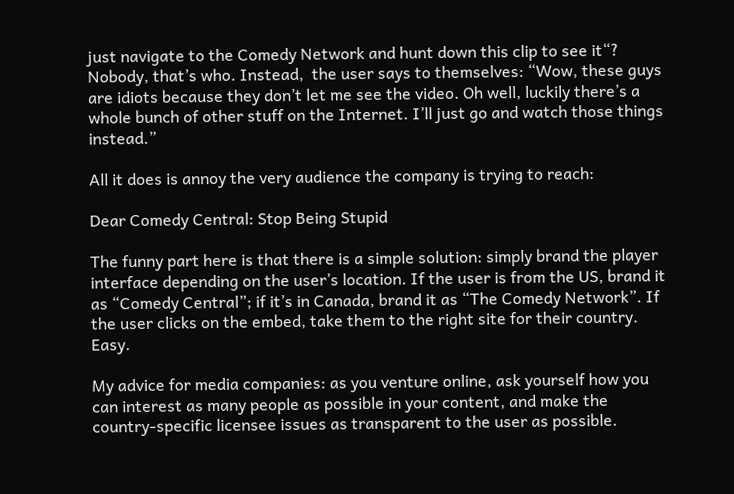just navigate to the Comedy Network and hunt down this clip to see it“? Nobody, that’s who. Instead,  the user says to themselves: “Wow, these guys are idiots because they don’t let me see the video. Oh well, luckily there’s a whole bunch of other stuff on the Internet. I’ll just go and watch those things instead.”

All it does is annoy the very audience the company is trying to reach:

Dear Comedy Central: Stop Being Stupid

The funny part here is that there is a simple solution: simply brand the player interface depending on the user’s location. If the user is from the US, brand it as “Comedy Central”; if it’s in Canada, brand it as “The Comedy Network”. If the user clicks on the embed, take them to the right site for their country. Easy.

My advice for media companies: as you venture online, ask yourself how you can interest as many people as possible in your content, and make the country-specific licensee issues as transparent to the user as possible.